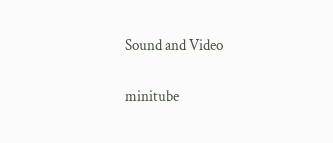Sound and Video

minitube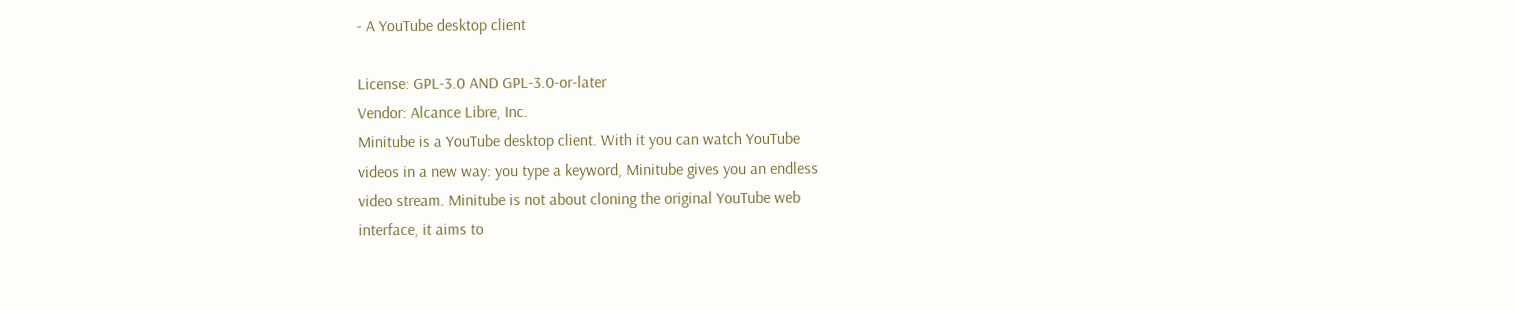- A YouTube desktop client

License: GPL-3.0 AND GPL-3.0-or-later
Vendor: Alcance Libre, Inc.
Minitube is a YouTube desktop client. With it you can watch YouTube
videos in a new way: you type a keyword, Minitube gives you an endless
video stream. Minitube is not about cloning the original YouTube web
interface, it aims to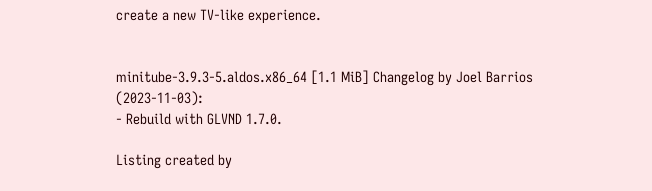create a new TV-like experience.


minitube-3.9.3-5.aldos.x86_64 [1.1 MiB] Changelog by Joel Barrios (2023-11-03):
- Rebuild with GLVND 1.7.0.

Listing created by